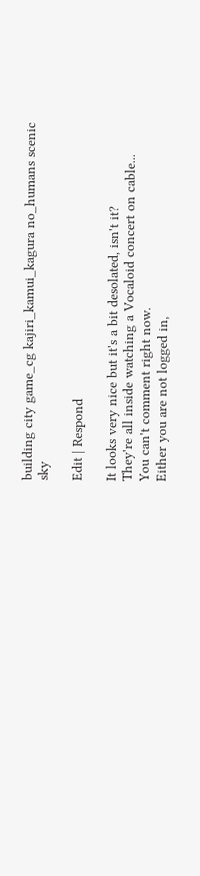building city game_cg kajiri_kamui_kagura no_humans scenic sky

Edit | Respond

It looks very nice but it's a bit desolated, isn't it?
They're all inside watching a Vocaloid concert on cable...
You can't comment right now.
Either you are not logged in,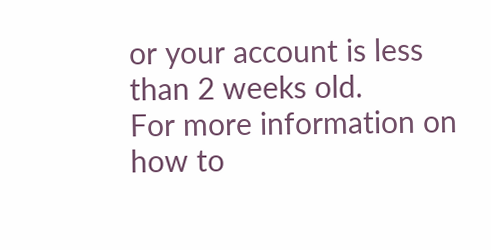or your account is less than 2 weeks old.
For more information on how to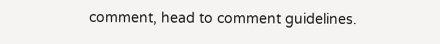comment, head to comment guidelines.